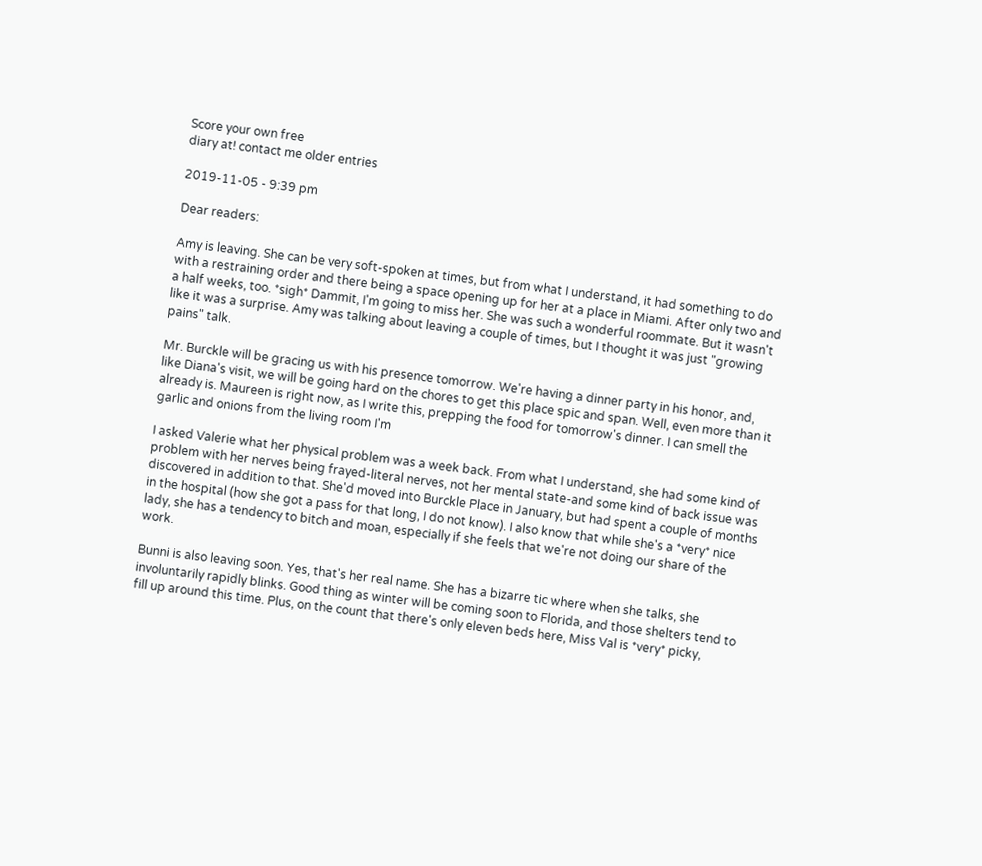Score your own free
diary at! contact me older entries

2019-11-05 - 9:39 pm

Dear readers:

Amy is leaving. She can be very soft-spoken at times, but from what I understand, it had something to do with a restraining order and there being a space opening up for her at a place in Miami. After only two and a half weeks, too. *sigh* Dammit, I'm going to miss her. She was such a wonderful roommate. But it wasn't like it was a surprise. Amy was talking about leaving a couple of times, but I thought it was just "growing pains" talk.

Mr. Burckle will be gracing us with his presence tomorrow. We're having a dinner party in his honor, and, like Diana's visit, we will be going hard on the chores to get this place spic and span. Well, even more than it already is. Maureen is right now, as I write this, prepping the food for tomorrow's dinner. I can smell the garlic and onions from the living room I'm

I asked Valerie what her physical problem was a week back. From what I understand, she had some kind of problem with her nerves being frayed-literal nerves, not her mental state-and some kind of back issue was discovered in addition to that. She'd moved into Burckle Place in January, but had spent a couple of months in the hospital (how she got a pass for that long, I do not know). I also know that while she's a *very* nice lady, she has a tendency to bitch and moan, especially if she feels that we're not doing our share of the work.

Bunni is also leaving soon. Yes, that's her real name. She has a bizarre tic where when she talks, she involuntarily rapidly blinks. Good thing as winter will be coming soon to Florida, and those shelters tend to fill up around this time. Plus, on the count that there's only eleven beds here, Miss Val is *very* picky,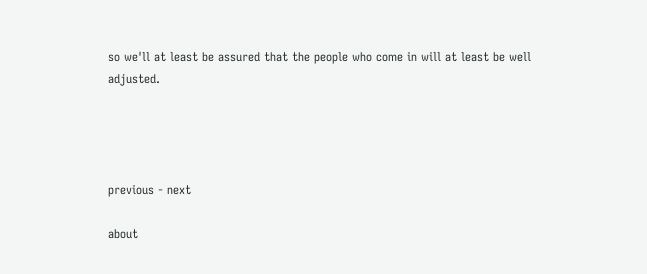so we'll at least be assured that the people who come in will at least be well adjusted.




previous - next

about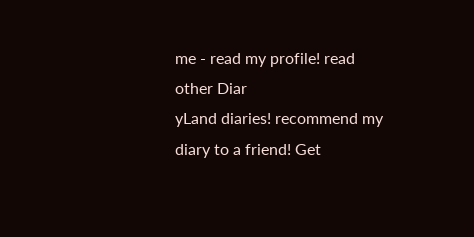me - read my profile! read other Diar
yLand diaries! recommend my diary to a friend! Get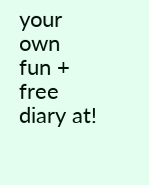your own fun + free diary at!